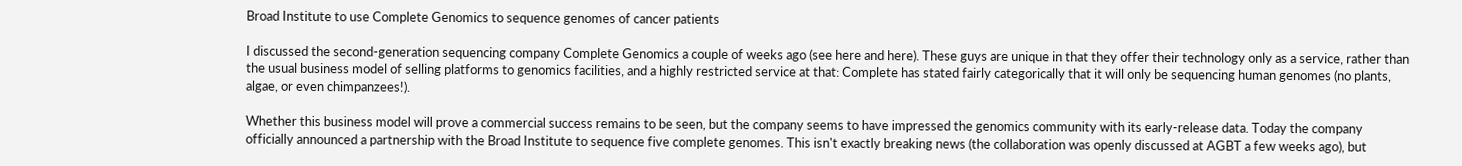Broad Institute to use Complete Genomics to sequence genomes of cancer patients

I discussed the second-generation sequencing company Complete Genomics a couple of weeks ago (see here and here). These guys are unique in that they offer their technology only as a service, rather than the usual business model of selling platforms to genomics facilities, and a highly restricted service at that: Complete has stated fairly categorically that it will only be sequencing human genomes (no plants, algae, or even chimpanzees!).

Whether this business model will prove a commercial success remains to be seen, but the company seems to have impressed the genomics community with its early-release data. Today the company officially announced a partnership with the Broad Institute to sequence five complete genomes. This isn't exactly breaking news (the collaboration was openly discussed at AGBT a few weeks ago), but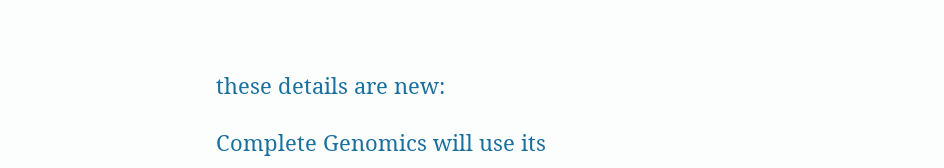these details are new:

Complete Genomics will use its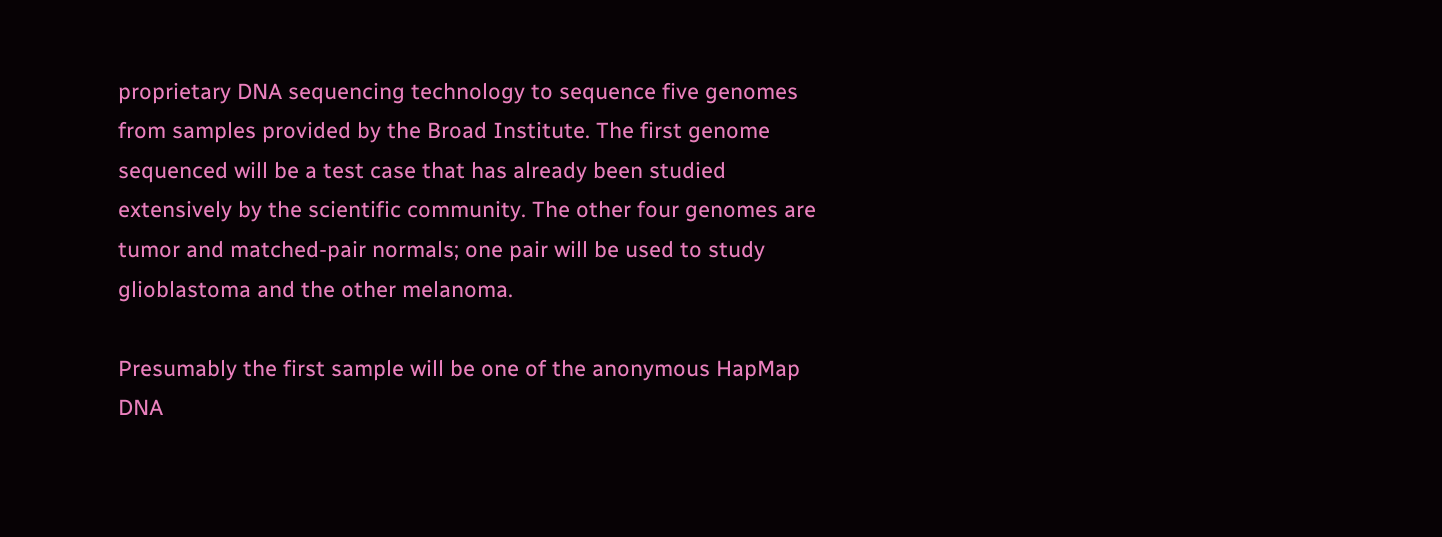proprietary DNA sequencing technology to sequence five genomes from samples provided by the Broad Institute. The first genome sequenced will be a test case that has already been studied extensively by the scientific community. The other four genomes are tumor and matched-pair normals; one pair will be used to study glioblastoma and the other melanoma.

Presumably the first sample will be one of the anonymous HapMap DNA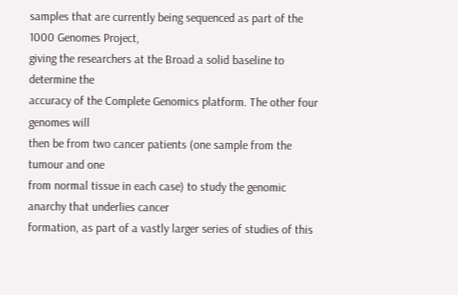samples that are currently being sequenced as part of the 1000 Genomes Project,
giving the researchers at the Broad a solid baseline to determine the
accuracy of the Complete Genomics platform. The other four genomes will
then be from two cancer patients (one sample from the tumour and one
from normal tissue in each case) to study the genomic anarchy that underlies cancer
formation, as part of a vastly larger series of studies of this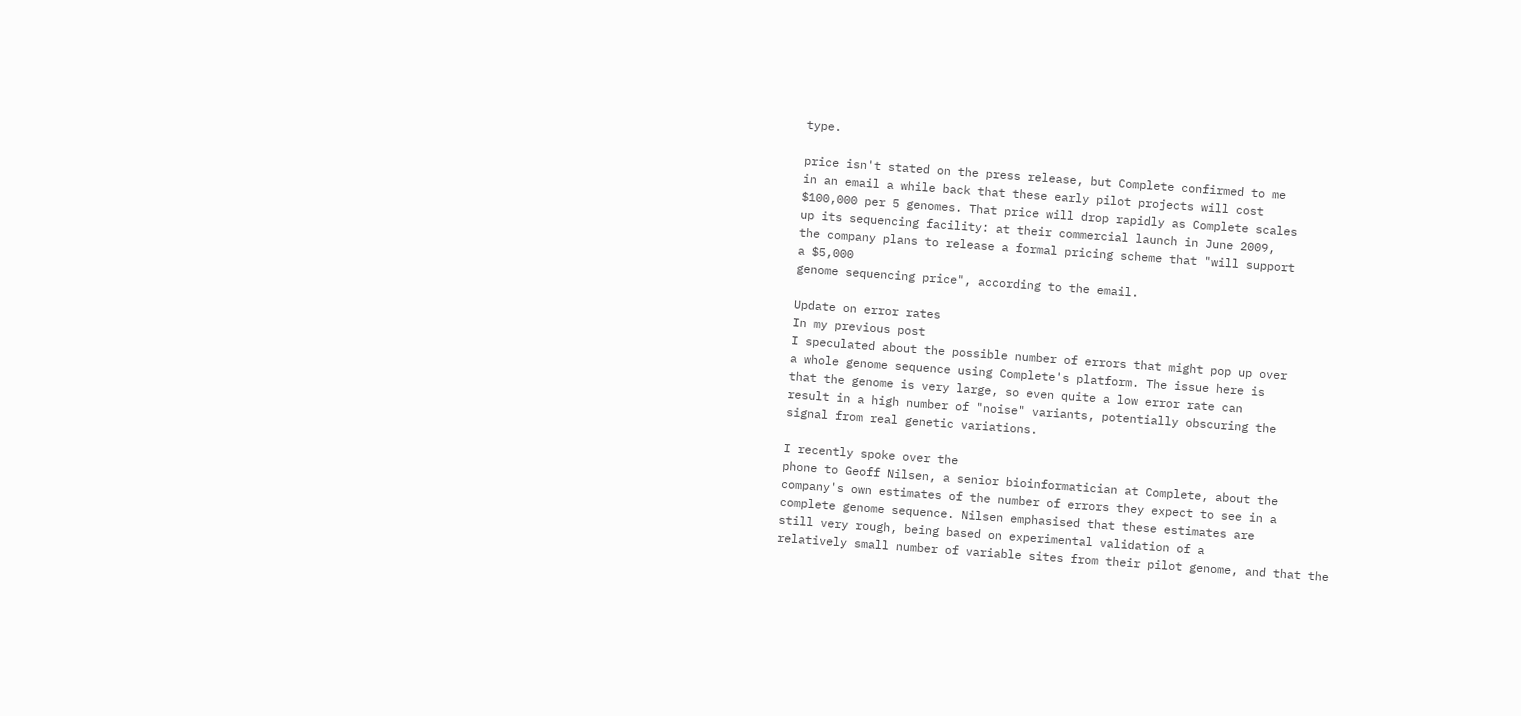type.

price isn't stated on the press release, but Complete confirmed to me
in an email a while back that these early pilot projects will cost
$100,000 per 5 genomes. That price will drop rapidly as Complete scales
up its sequencing facility: at their commercial launch in June 2009,
the company plans to release a formal pricing scheme that "will support
a $5,000
genome sequencing price", according to the email.

Update on error rates
In my previous post
I speculated about the possible number of errors that might pop up over
a whole genome sequence using Complete's platform. The issue here is
that the genome is very large, so even quite a low error rate can
result in a high number of "noise" variants, potentially obscuring the
signal from real genetic variations.

I recently spoke over the
phone to Geoff Nilsen, a senior bioinformatician at Complete, about the
company's own estimates of the number of errors they expect to see in a
complete genome sequence. Nilsen emphasised that these estimates are
still very rough, being based on experimental validation of a
relatively small number of variable sites from their pilot genome, and that the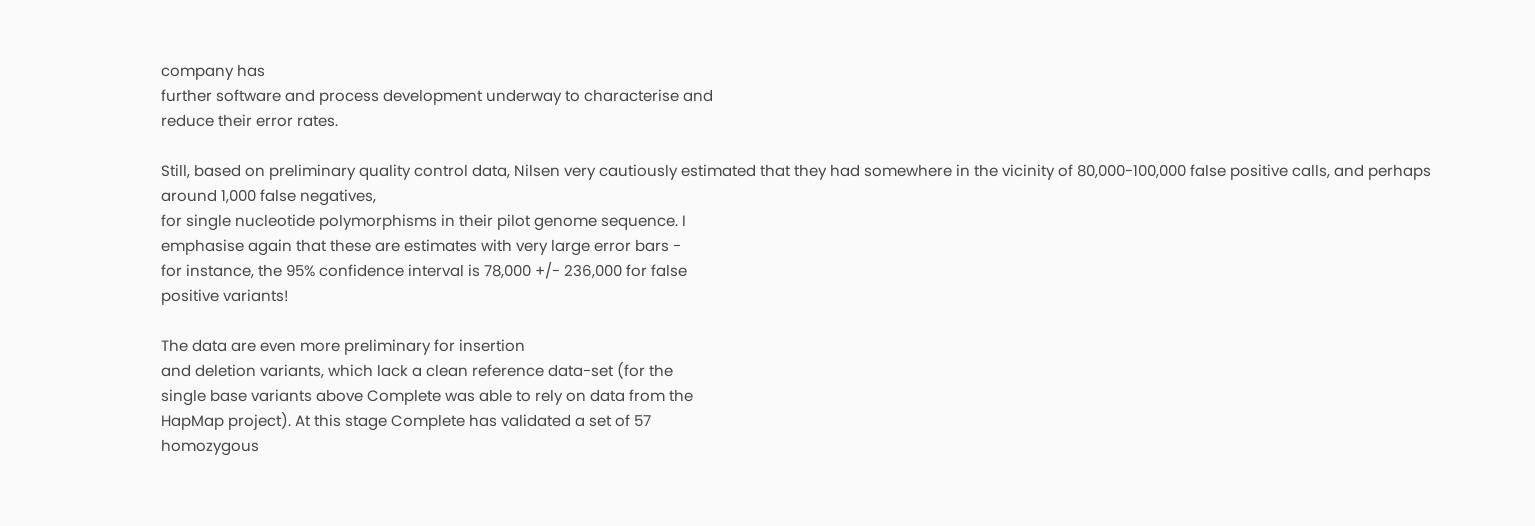company has
further software and process development underway to characterise and
reduce their error rates.

Still, based on preliminary quality control data, Nilsen very cautiously estimated that they had somewhere in the vicinity of 80,000-100,000 false positive calls, and perhaps around 1,000 false negatives,
for single nucleotide polymorphisms in their pilot genome sequence. I
emphasise again that these are estimates with very large error bars -
for instance, the 95% confidence interval is 78,000 +/- 236,000 for false
positive variants!

The data are even more preliminary for insertion
and deletion variants, which lack a clean reference data-set (for the
single base variants above Complete was able to rely on data from the
HapMap project). At this stage Complete has validated a set of 57
homozygous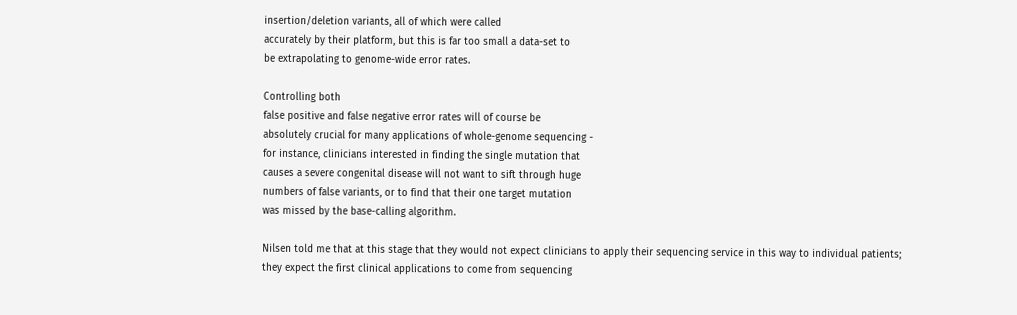insertion/deletion variants, all of which were called
accurately by their platform, but this is far too small a data-set to
be extrapolating to genome-wide error rates.

Controlling both
false positive and false negative error rates will of course be
absolutely crucial for many applications of whole-genome sequencing -
for instance, clinicians interested in finding the single mutation that
causes a severe congenital disease will not want to sift through huge
numbers of false variants, or to find that their one target mutation
was missed by the base-calling algorithm.

Nilsen told me that at this stage that they would not expect clinicians to apply their sequencing service in this way to individual patients;
they expect the first clinical applications to come from sequencing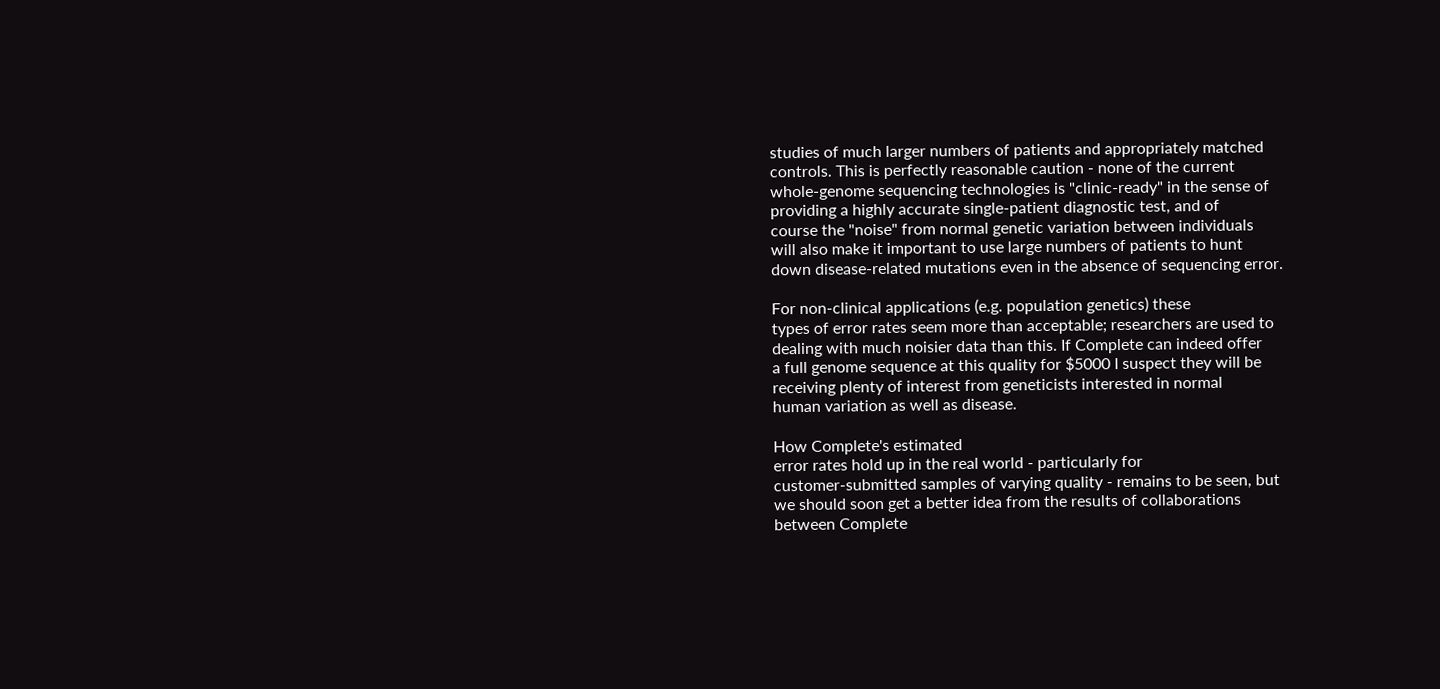studies of much larger numbers of patients and appropriately matched
controls. This is perfectly reasonable caution - none of the current
whole-genome sequencing technologies is "clinic-ready" in the sense of
providing a highly accurate single-patient diagnostic test, and of
course the "noise" from normal genetic variation between individuals
will also make it important to use large numbers of patients to hunt
down disease-related mutations even in the absence of sequencing error.

For non-clinical applications (e.g. population genetics) these
types of error rates seem more than acceptable; researchers are used to
dealing with much noisier data than this. If Complete can indeed offer
a full genome sequence at this quality for $5000 I suspect they will be
receiving plenty of interest from geneticists interested in normal
human variation as well as disease.

How Complete's estimated
error rates hold up in the real world - particularly for
customer-submitted samples of varying quality - remains to be seen, but
we should soon get a better idea from the results of collaborations
between Complete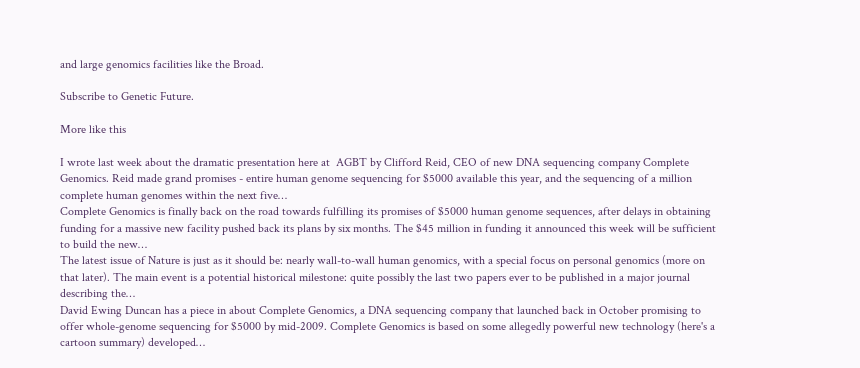and large genomics facilities like the Broad.

Subscribe to Genetic Future.

More like this

I wrote last week about the dramatic presentation here at  AGBT by Clifford Reid, CEO of new DNA sequencing company Complete Genomics. Reid made grand promises - entire human genome sequencing for $5000 available this year, and the sequencing of a million complete human genomes within the next five…
Complete Genomics is finally back on the road towards fulfilling its promises of $5000 human genome sequences, after delays in obtaining funding for a massive new facility pushed back its plans by six months. The $45 million in funding it announced this week will be sufficient to build the new…
The latest issue of Nature is just as it should be: nearly wall-to-wall human genomics, with a special focus on personal genomics (more on that later). The main event is a potential historical milestone: quite possibly the last two papers ever to be published in a major journal describing the…
David Ewing Duncan has a piece in about Complete Genomics, a DNA sequencing company that launched back in October promising to offer whole-genome sequencing for $5000 by mid-2009. Complete Genomics is based on some allegedly powerful new technology (here's a cartoon summary) developed…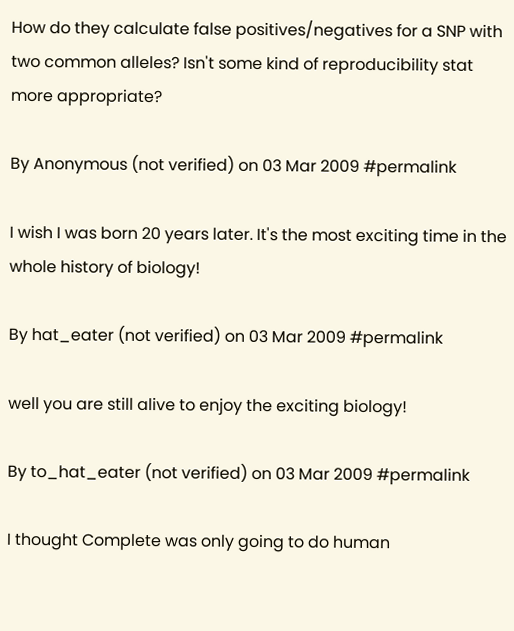How do they calculate false positives/negatives for a SNP with two common alleles? Isn't some kind of reproducibility stat more appropriate?

By Anonymous (not verified) on 03 Mar 2009 #permalink

I wish I was born 20 years later. It's the most exciting time in the whole history of biology!

By hat_eater (not verified) on 03 Mar 2009 #permalink

well you are still alive to enjoy the exciting biology!

By to_hat_eater (not verified) on 03 Mar 2009 #permalink

I thought Complete was only going to do human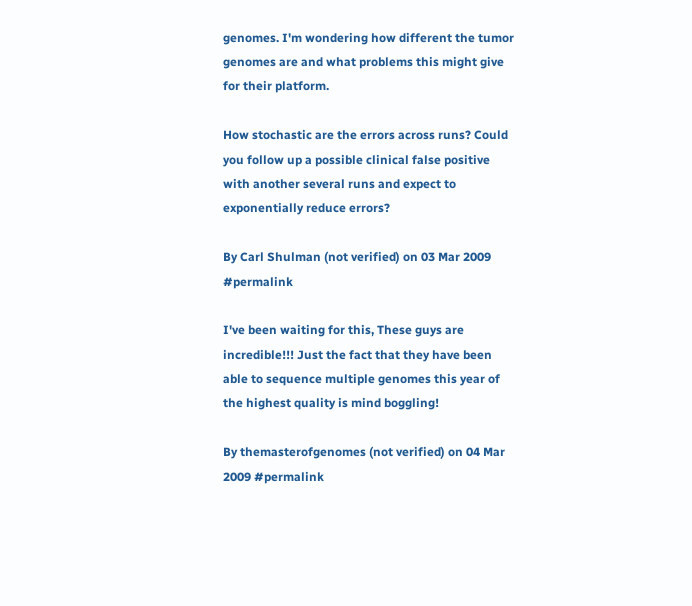genomes. I'm wondering how different the tumor genomes are and what problems this might give for their platform.

How stochastic are the errors across runs? Could you follow up a possible clinical false positive with another several runs and expect to exponentially reduce errors?

By Carl Shulman (not verified) on 03 Mar 2009 #permalink

I've been waiting for this, These guys are incredible!!! Just the fact that they have been able to sequence multiple genomes this year of the highest quality is mind boggling!

By themasterofgenomes (not verified) on 04 Mar 2009 #permalink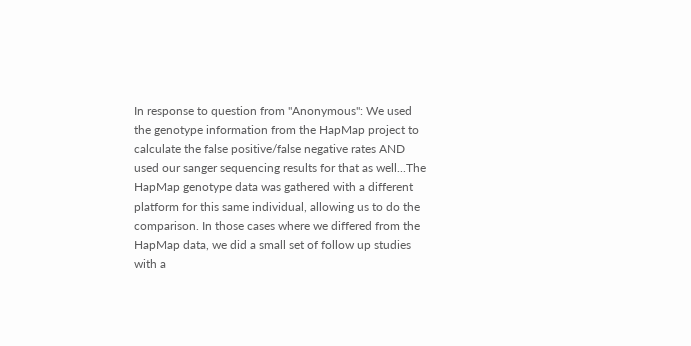In response to question from "Anonymous": We used the genotype information from the HapMap project to calculate the false positive/false negative rates AND used our sanger sequencing results for that as well...The HapMap genotype data was gathered with a different platform for this same individual, allowing us to do the comparison. In those cases where we differed from the HapMap data, we did a small set of follow up studies with a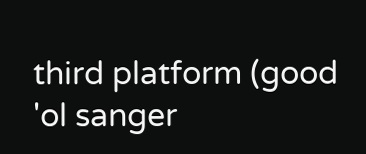third platform (good 'ol sanger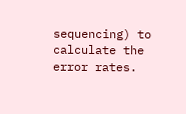sequencing) to calculate the error rates.